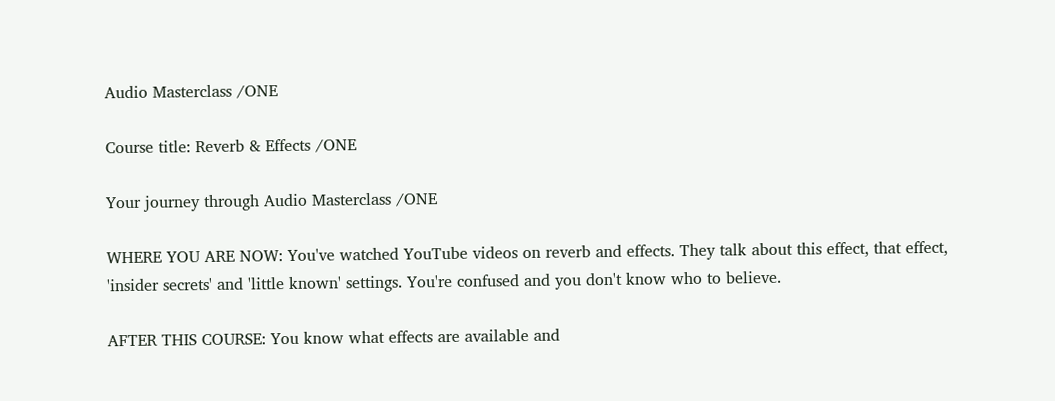Audio Masterclass /ONE

Course title: Reverb & Effects /ONE

Your journey through Audio Masterclass /ONE

WHERE YOU ARE NOW: You've watched YouTube videos on reverb and effects. They talk about this effect, that effect, 'insider secrets' and 'little known' settings. You're confused and you don't know who to believe.

AFTER THIS COURSE: You know what effects are available and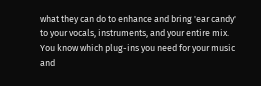what they can do to enhance and bring 'ear candy' to your vocals, instruments, and your entire mix. You know which plug-ins you need for your music and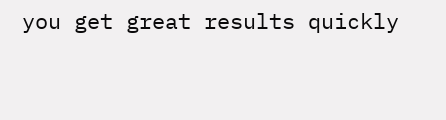you get great results quickly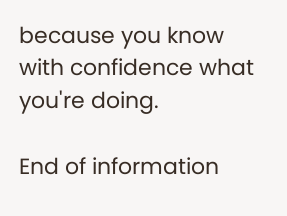because you know with confidence what you're doing.

End of information